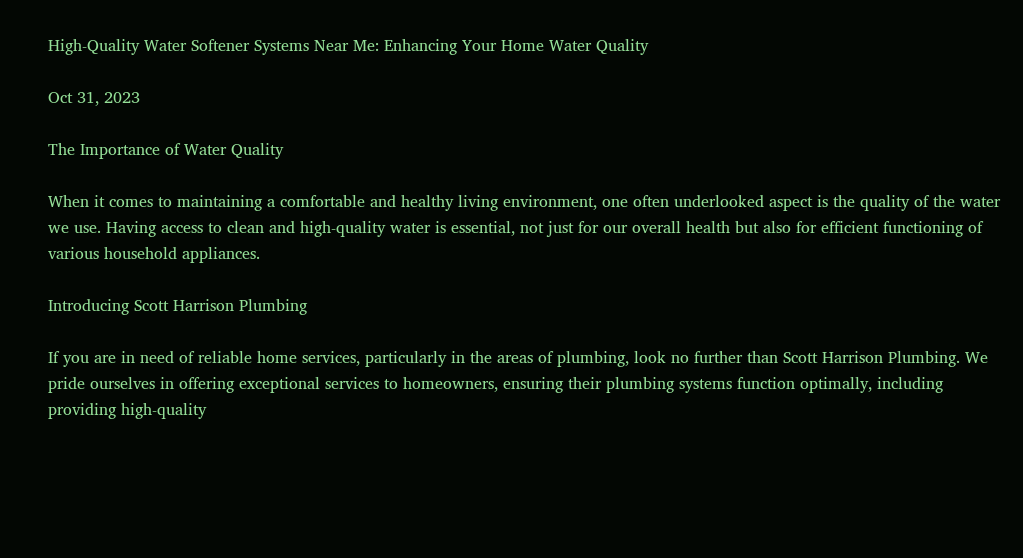High-Quality Water Softener Systems Near Me: Enhancing Your Home Water Quality

Oct 31, 2023

The Importance of Water Quality

When it comes to maintaining a comfortable and healthy living environment, one often underlooked aspect is the quality of the water we use. Having access to clean and high-quality water is essential, not just for our overall health but also for efficient functioning of various household appliances.

Introducing Scott Harrison Plumbing

If you are in need of reliable home services, particularly in the areas of plumbing, look no further than Scott Harrison Plumbing. We pride ourselves in offering exceptional services to homeowners, ensuring their plumbing systems function optimally, including providing high-quality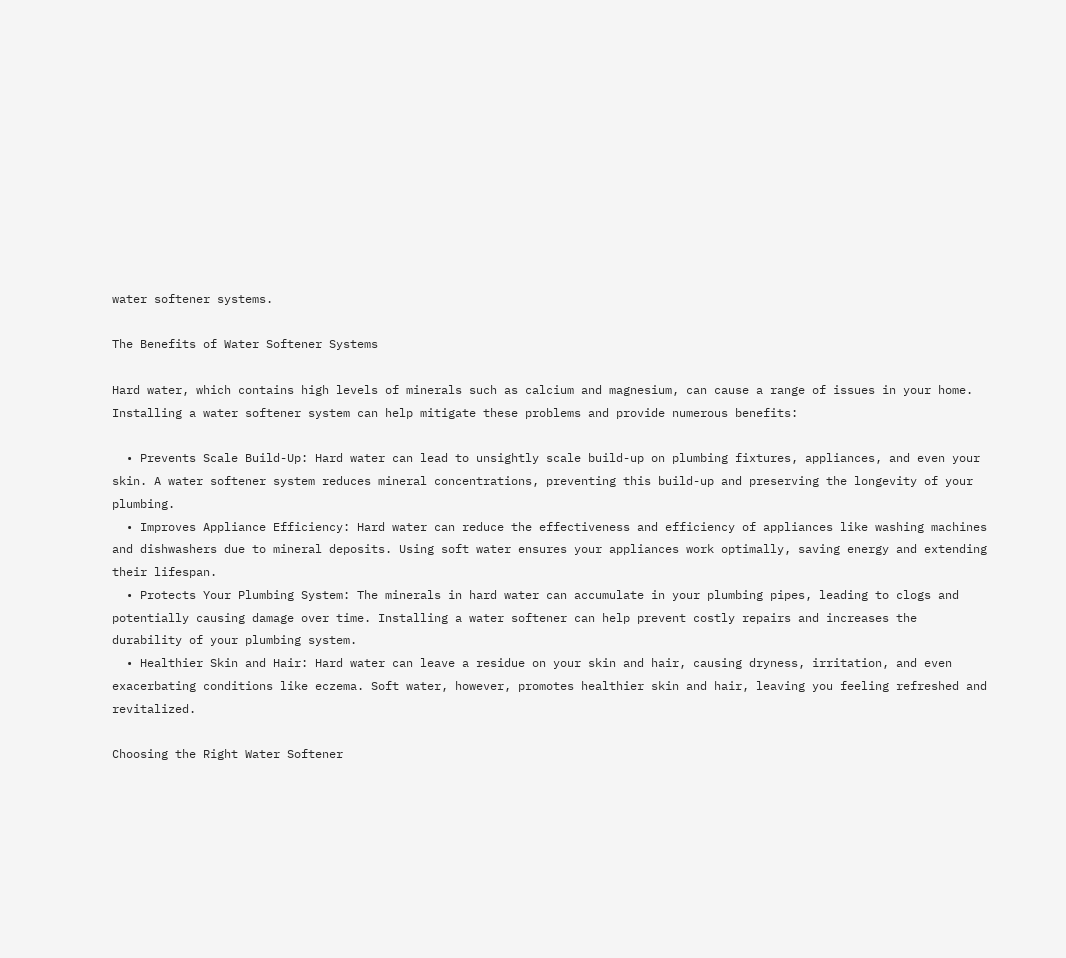water softener systems.

The Benefits of Water Softener Systems

Hard water, which contains high levels of minerals such as calcium and magnesium, can cause a range of issues in your home. Installing a water softener system can help mitigate these problems and provide numerous benefits:

  • Prevents Scale Build-Up: Hard water can lead to unsightly scale build-up on plumbing fixtures, appliances, and even your skin. A water softener system reduces mineral concentrations, preventing this build-up and preserving the longevity of your plumbing.
  • Improves Appliance Efficiency: Hard water can reduce the effectiveness and efficiency of appliances like washing machines and dishwashers due to mineral deposits. Using soft water ensures your appliances work optimally, saving energy and extending their lifespan.
  • Protects Your Plumbing System: The minerals in hard water can accumulate in your plumbing pipes, leading to clogs and potentially causing damage over time. Installing a water softener can help prevent costly repairs and increases the durability of your plumbing system.
  • Healthier Skin and Hair: Hard water can leave a residue on your skin and hair, causing dryness, irritation, and even exacerbating conditions like eczema. Soft water, however, promotes healthier skin and hair, leaving you feeling refreshed and revitalized.

Choosing the Right Water Softener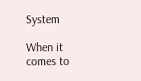System

When it comes to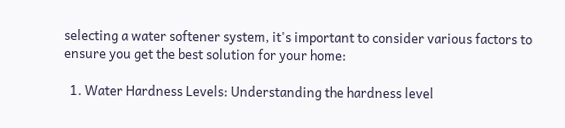selecting a water softener system, it's important to consider various factors to ensure you get the best solution for your home:

  1. Water Hardness Levels: Understanding the hardness level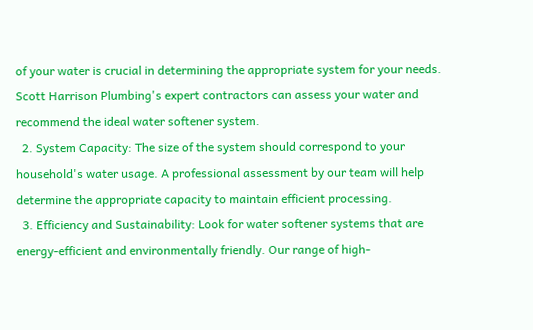of your water is crucial in determining the appropriate system for your needs. Scott Harrison Plumbing's expert contractors can assess your water and recommend the ideal water softener system.
  2. System Capacity: The size of the system should correspond to your household's water usage. A professional assessment by our team will help determine the appropriate capacity to maintain efficient processing.
  3. Efficiency and Sustainability: Look for water softener systems that are energy-efficient and environmentally friendly. Our range of high-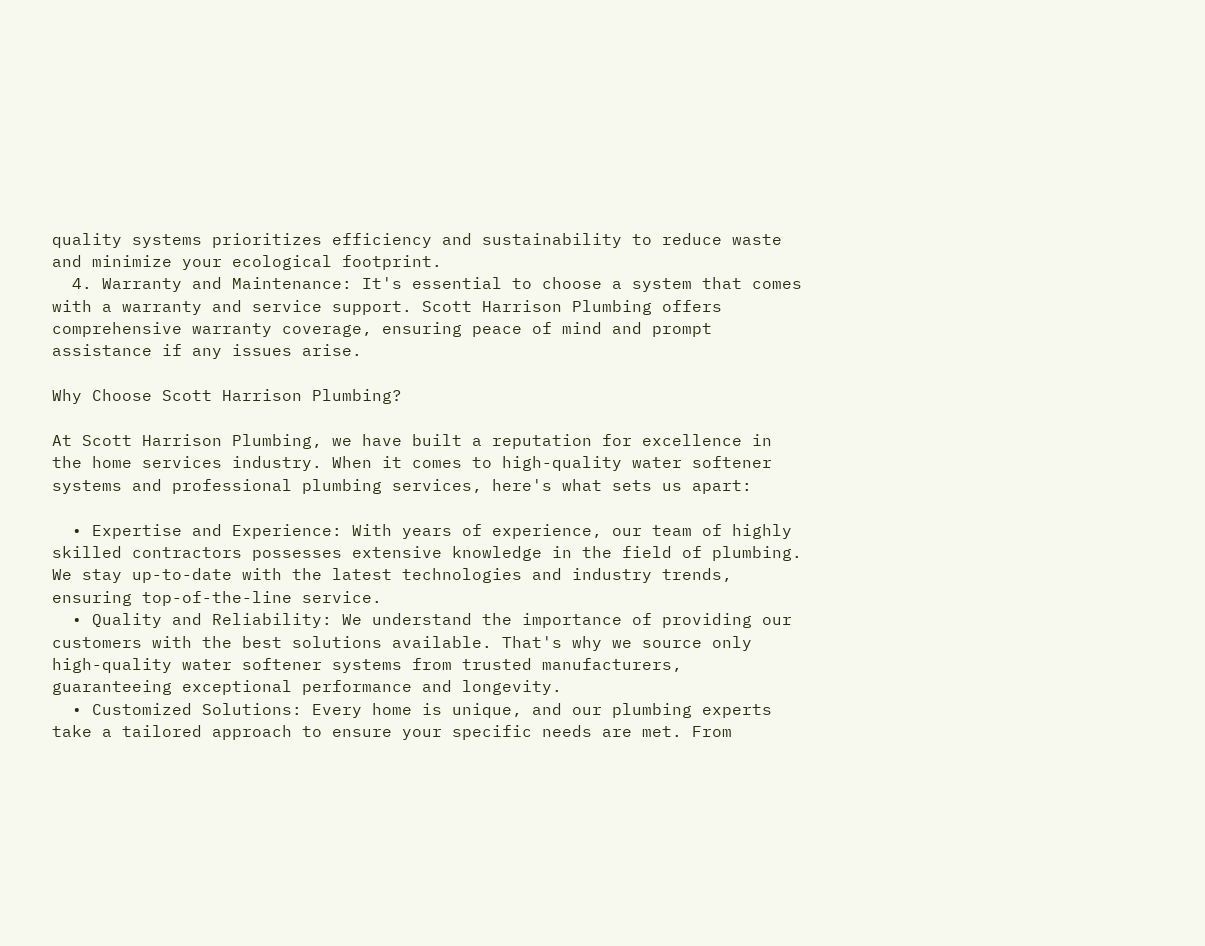quality systems prioritizes efficiency and sustainability to reduce waste and minimize your ecological footprint.
  4. Warranty and Maintenance: It's essential to choose a system that comes with a warranty and service support. Scott Harrison Plumbing offers comprehensive warranty coverage, ensuring peace of mind and prompt assistance if any issues arise.

Why Choose Scott Harrison Plumbing?

At Scott Harrison Plumbing, we have built a reputation for excellence in the home services industry. When it comes to high-quality water softener systems and professional plumbing services, here's what sets us apart:

  • Expertise and Experience: With years of experience, our team of highly skilled contractors possesses extensive knowledge in the field of plumbing. We stay up-to-date with the latest technologies and industry trends, ensuring top-of-the-line service.
  • Quality and Reliability: We understand the importance of providing our customers with the best solutions available. That's why we source only high-quality water softener systems from trusted manufacturers, guaranteeing exceptional performance and longevity.
  • Customized Solutions: Every home is unique, and our plumbing experts take a tailored approach to ensure your specific needs are met. From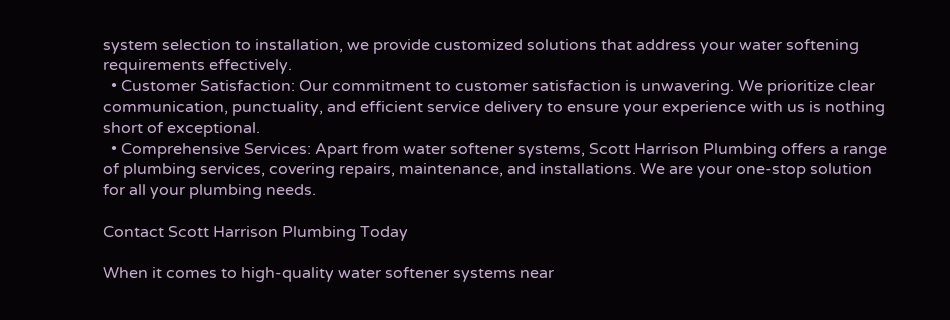system selection to installation, we provide customized solutions that address your water softening requirements effectively.
  • Customer Satisfaction: Our commitment to customer satisfaction is unwavering. We prioritize clear communication, punctuality, and efficient service delivery to ensure your experience with us is nothing short of exceptional.
  • Comprehensive Services: Apart from water softener systems, Scott Harrison Plumbing offers a range of plumbing services, covering repairs, maintenance, and installations. We are your one-stop solution for all your plumbing needs.

Contact Scott Harrison Plumbing Today

When it comes to high-quality water softener systems near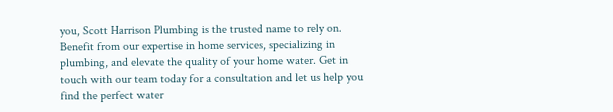you, Scott Harrison Plumbing is the trusted name to rely on. Benefit from our expertise in home services, specializing in plumbing, and elevate the quality of your home water. Get in touch with our team today for a consultation and let us help you find the perfect water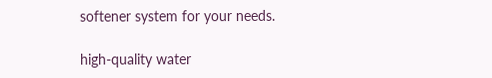softener system for your needs.

high-quality water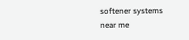softener systems near me